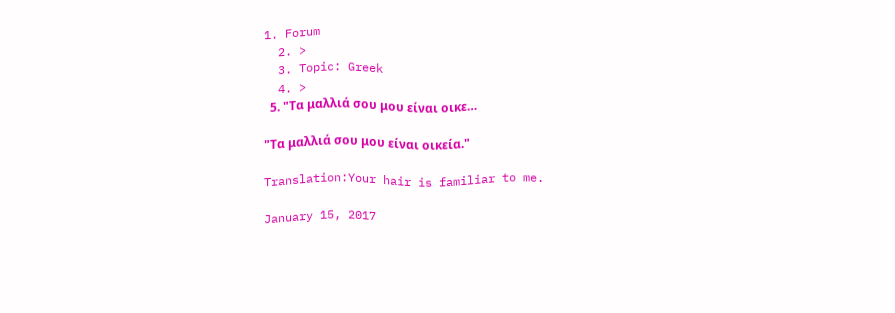1. Forum
  2. >
  3. Topic: Greek
  4. >
  5. "Τα μαλλιά σου μου είναι οικε…

"Τα μαλλιά σου μου είναι οικεία."

Translation:Your hair is familiar to me.

January 15, 2017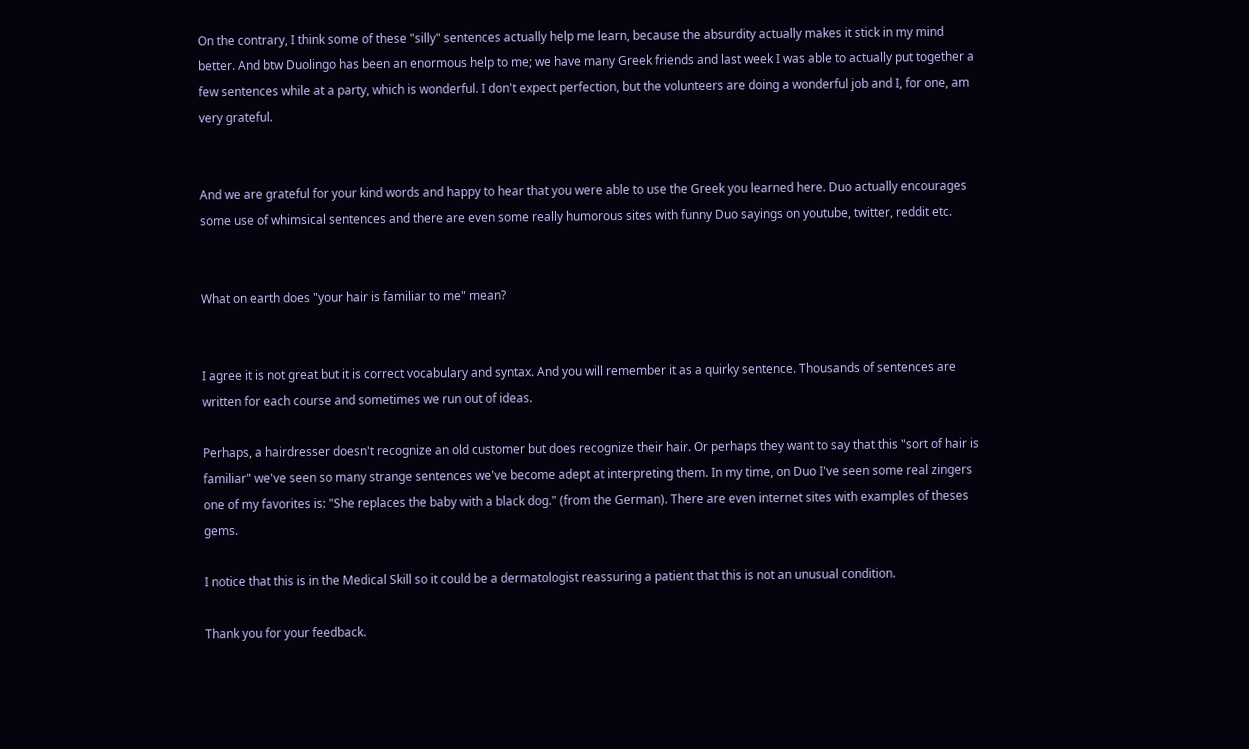On the contrary, I think some of these "silly" sentences actually help me learn, because the absurdity actually makes it stick in my mind better. And btw Duolingo has been an enormous help to me; we have many Greek friends and last week I was able to actually put together a few sentences while at a party, which is wonderful. I don't expect perfection, but the volunteers are doing a wonderful job and I, for one, am very grateful.


And we are grateful for your kind words and happy to hear that you were able to use the Greek you learned here. Duo actually encourages some use of whimsical sentences and there are even some really humorous sites with funny Duo sayings on youtube, twitter, reddit etc.


What on earth does "your hair is familiar to me" mean?


I agree it is not great but it is correct vocabulary and syntax. And you will remember it as a quirky sentence. Thousands of sentences are written for each course and sometimes we run out of ideas.

Perhaps, a hairdresser doesn't recognize an old customer but does recognize their hair. Or perhaps they want to say that this "sort of hair is familiar" we've seen so many strange sentences we've become adept at interpreting them. In my time, on Duo I've seen some real zingers one of my favorites is: "She replaces the baby with a black dog." (from the German). There are even internet sites with examples of theses gems.

I notice that this is in the Medical Skill so it could be a dermatologist reassuring a patient that this is not an unusual condition.

Thank you for your feedback.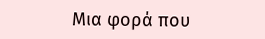Μια φορά που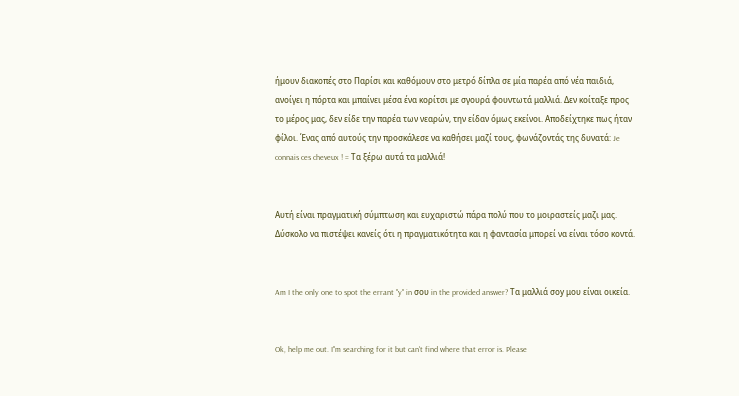ήμουν διακοπές στο Παρίσι και καθόμουν στο μετρό δίπλα σε μία παρέα από νέα παιδιά, ανοίγει η πόρτα και μπαίνει μέσα ένα κορίτσι με σγουρά φουντωτά μαλλιά. Δεν κοίταξε προς το μέρος μας, δεν είδε την παρέα των νεαρών, την είδαν όμως εκείνοι. Αποδείχτηκε πως ήταν φίλοι. Ένας από αυτούς την προσκάλεσε να καθήσει μαζί τους, φωνάζοντάς της δυνατά: Je connais ces cheveux ! = Τα ξέρω αυτά τα μαλλιά!


Αυτή είναι πραγματική σύμπτωση και ευχαριστώ πάρα πολύ που το μοιραστείς μαζι μας. Δύσκολο να πιστέψει κανείς ότι η πραγματικότητα και η φαντασία μπορεί να είναι τόσο κοντά.


Am I the only one to spot the errant "y" in σου in the provided answer? Τα μαλλιά σοy μου είναι οικεία.


Ok, help me out. I"m searching for it but can't find where that error is. Please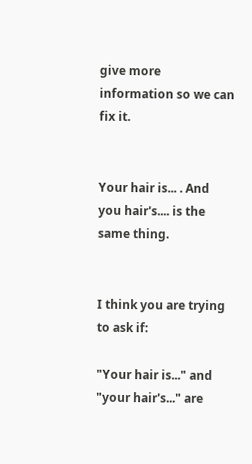give more information so we can fix it.


Your hair is... . And you hair's.... is the same thing.


I think you are trying to ask if:

"Your hair is..." and "your hair's..." are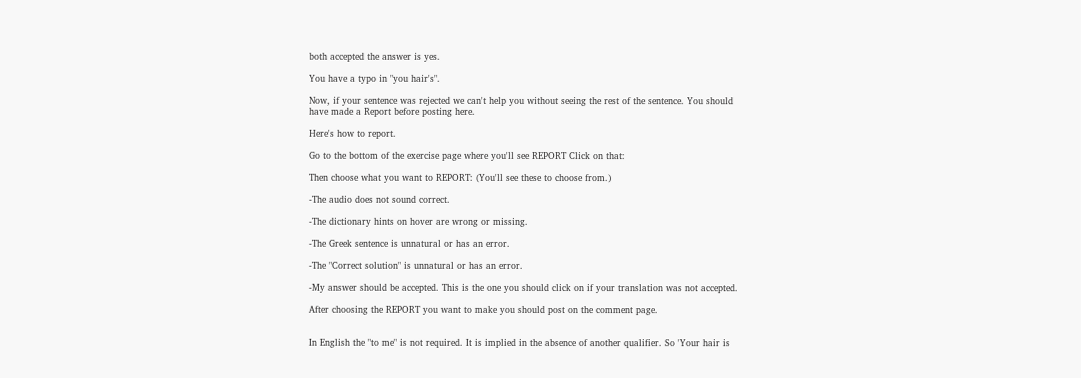both accepted the answer is yes.

You have a typo in "you hair's".

Now, if your sentence was rejected we can't help you without seeing the rest of the sentence. You should have made a Report before posting here.

Here's how to report.

Go to the bottom of the exercise page where you'll see REPORT Click on that:

Then choose what you want to REPORT: (You'll see these to choose from.)

-The audio does not sound correct.

-The dictionary hints on hover are wrong or missing.

-The Greek sentence is unnatural or has an error.

-The "Correct solution" is unnatural or has an error.

-My answer should be accepted. This is the one you should click on if your translation was not accepted.

After choosing the REPORT you want to make you should post on the comment page.


In English the "to me" is not required. It is implied in the absence of another qualifier. So 'Your hair is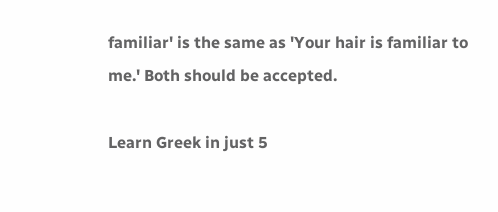familiar' is the same as 'Your hair is familiar to me.' Both should be accepted.

Learn Greek in just 5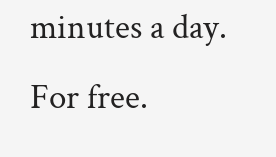minutes a day. For free.